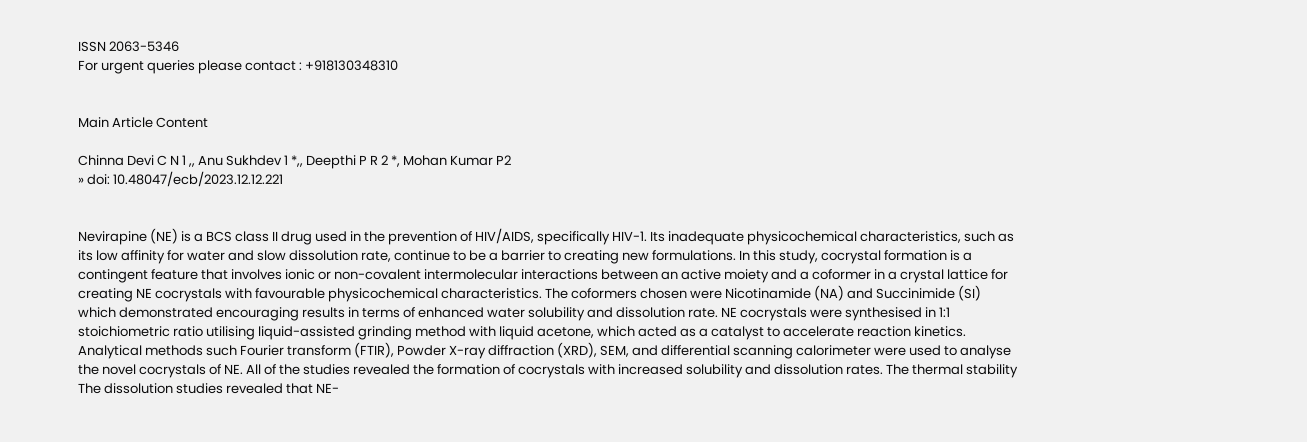ISSN 2063-5346
For urgent queries please contact : +918130348310


Main Article Content

Chinna Devi C N 1 ,, Anu Sukhdev 1 *,, Deepthi P R 2 *, Mohan Kumar P2
» doi: 10.48047/ecb/2023.12.12.221


Nevirapine (NE) is a BCS class II drug used in the prevention of HIV/AIDS, specifically HIV-1. Its inadequate physicochemical characteristics, such as its low affinity for water and slow dissolution rate, continue to be a barrier to creating new formulations. In this study, cocrystal formation is a contingent feature that involves ionic or non-covalent intermolecular interactions between an active moiety and a coformer in a crystal lattice for creating NE cocrystals with favourable physicochemical characteristics. The coformers chosen were Nicotinamide (NA) and Succinimide (SI) which demonstrated encouraging results in terms of enhanced water solubility and dissolution rate. NE cocrystals were synthesised in 1:1 stoichiometric ratio utilising liquid-assisted grinding method with liquid acetone, which acted as a catalyst to accelerate reaction kinetics. Analytical methods such Fourier transform (FTIR), Powder X-ray diffraction (XRD), SEM, and differential scanning calorimeter were used to analyse the novel cocrystals of NE. All of the studies revealed the formation of cocrystals with increased solubility and dissolution rates. The thermal stability The dissolution studies revealed that NE-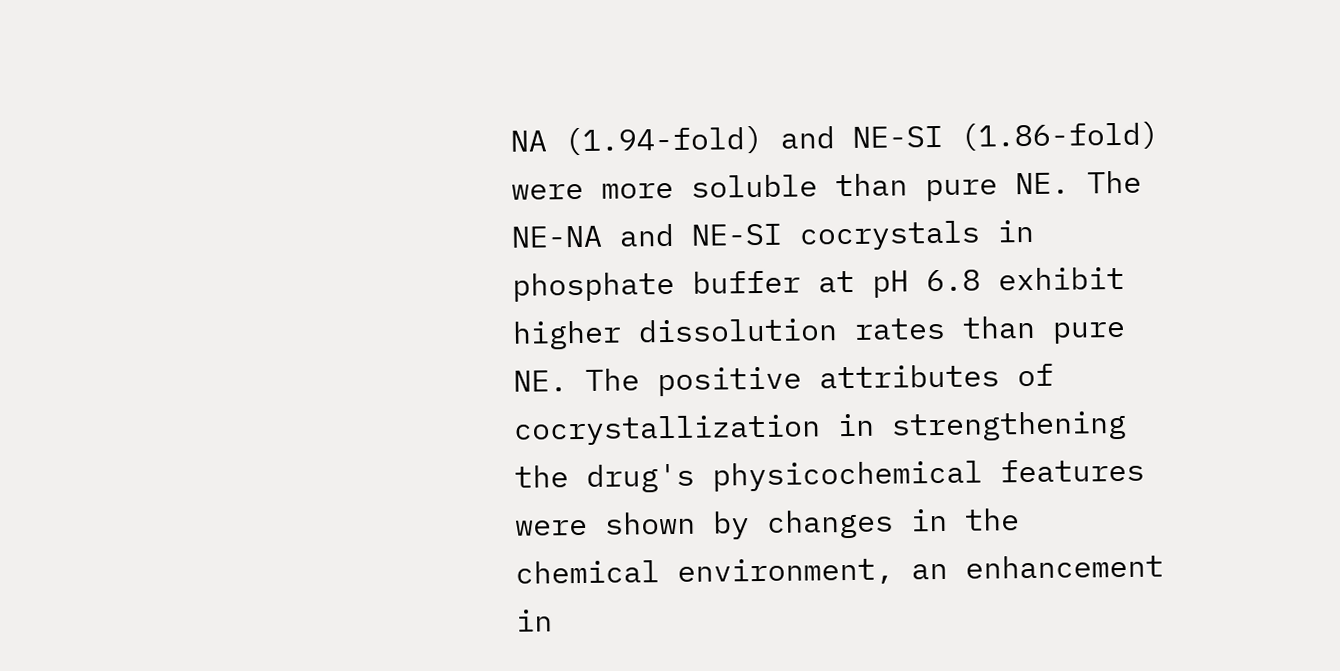NA (1.94-fold) and NE-SI (1.86-fold) were more soluble than pure NE. The NE-NA and NE-SI cocrystals in phosphate buffer at pH 6.8 exhibit higher dissolution rates than pure NE. The positive attributes of cocrystallization in strengthening the drug's physicochemical features were shown by changes in the chemical environment, an enhancement in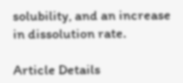solubility, and an increase in dissolution rate.

Article Details